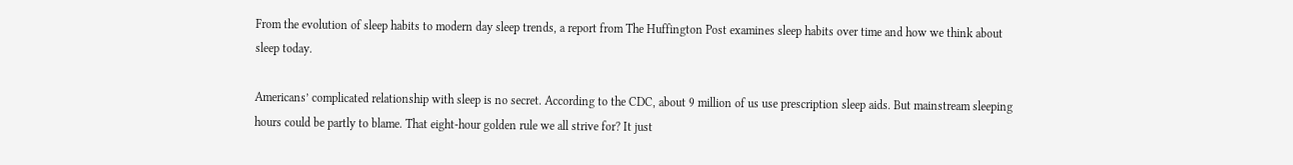From the evolution of sleep habits to modern day sleep trends, a report from The Huffington Post examines sleep habits over time and how we think about sleep today.

Americans’ complicated relationship with sleep is no secret. According to the CDC, about 9 million of us use prescription sleep aids. But mainstream sleeping hours could be partly to blame. That eight-hour golden rule we all strive for? It just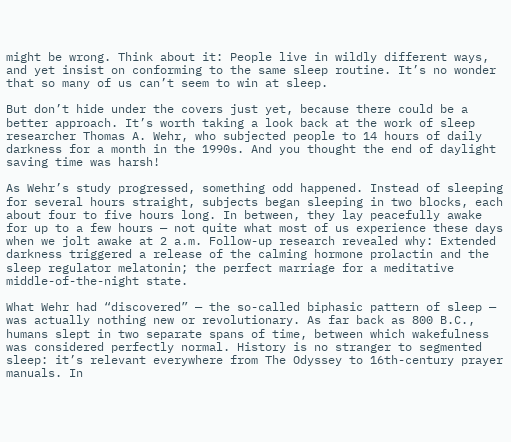might be wrong. Think about it: People live in wildly different ways, and yet insist on conforming to the same sleep routine. It’s no wonder that so many of us can’t seem to win at sleep.

But don’t hide under the covers just yet, because there could be a better approach. It’s worth taking a look back at the work of sleep researcher Thomas A. Wehr, who subjected people to 14 hours of daily darkness for a month in the 1990s. And you thought the end of daylight saving time was harsh!

As Wehr’s study progressed, something odd happened. Instead of sleeping for several hours straight, subjects began sleeping in two blocks, each about four to five hours long. In between, they lay peacefully awake for up to a few hours — not quite what most of us experience these days when we jolt awake at 2 a.m. Follow-up research revealed why: Extended darkness triggered a release of the calming hormone prolactin and the sleep regulator melatonin; the perfect marriage for a meditative middle-of-the-night state.

What Wehr had “discovered” — the so-called biphasic pattern of sleep — was actually nothing new or revolutionary. As far back as 800 B.C., humans slept in two separate spans of time, between which wakefulness was considered perfectly normal. History is no stranger to segmented sleep: it’s relevant everywhere from The Odyssey to 16th-century prayer manuals. In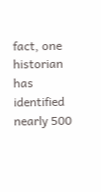fact, one historian has identified nearly 500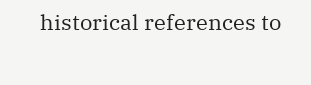historical references to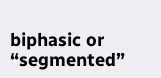biphasic or “segmented”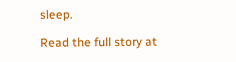sleep.

Read the full story at